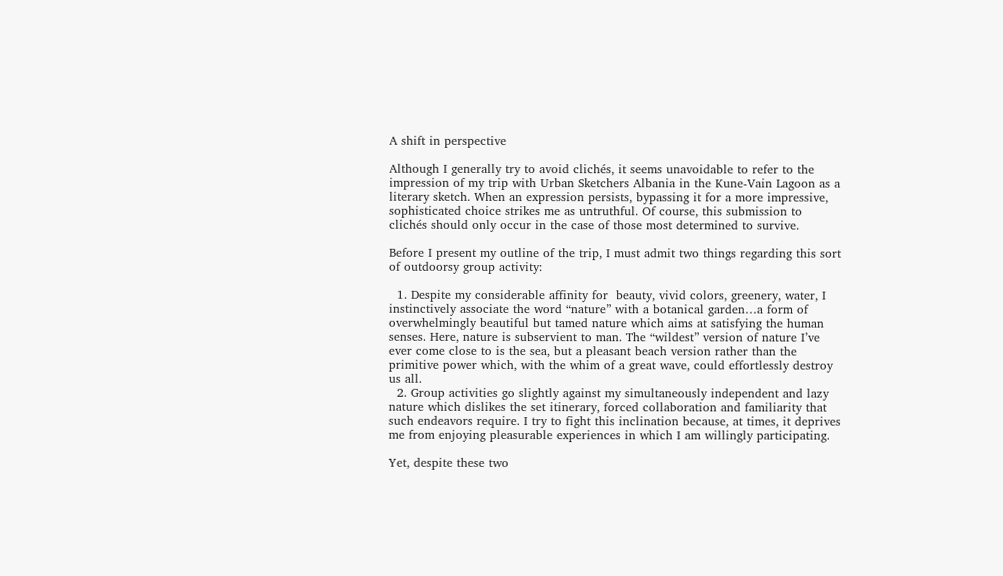A shift in perspective

Although I generally try to avoid clichés, it seems unavoidable to refer to the impression of my trip with Urban Sketchers Albania in the Kune-Vain Lagoon as a literary sketch. When an expression persists, bypassing it for a more impressive, sophisticated choice strikes me as untruthful. Of course, this submission to clichés should only occur in the case of those most determined to survive.

Before I present my outline of the trip, I must admit two things regarding this sort of outdoorsy group activity:

  1. Despite my considerable affinity for  beauty, vivid colors, greenery, water, I  instinctively associate the word “nature” with a botanical garden…a form of overwhelmingly beautiful but tamed nature which aims at satisfying the human senses. Here, nature is subservient to man. The “wildest” version of nature I’ve ever come close to is the sea, but a pleasant beach version rather than the primitive power which, with the whim of a great wave, could effortlessly destroy us all.
  2. Group activities go slightly against my simultaneously independent and lazy nature which dislikes the set itinerary, forced collaboration and familiarity that such endeavors require. I try to fight this inclination because, at times, it deprives me from enjoying pleasurable experiences in which I am willingly participating.

Yet, despite these two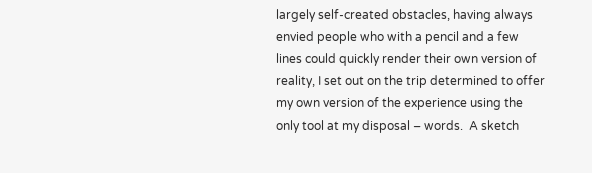largely self-created obstacles, having always envied people who with a pencil and a few lines could quickly render their own version of reality, I set out on the trip determined to offer my own version of the experience using the only tool at my disposal – words.  A sketch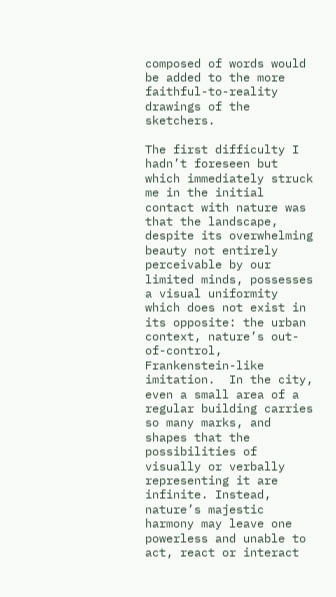composed of words would be added to the more faithful-to-reality drawings of the sketchers.

The first difficulty I hadn’t foreseen but which immediately struck me in the initial contact with nature was that the landscape, despite its overwhelming beauty not entirely perceivable by our limited minds, possesses a visual uniformity which does not exist in its opposite: the urban context, nature’s out-of-control, Frankenstein-like imitation.  In the city, even a small area of a regular building carries so many marks, and shapes that the possibilities of visually or verbally representing it are infinite. Instead, nature’s majestic harmony may leave one powerless and unable to act, react or interact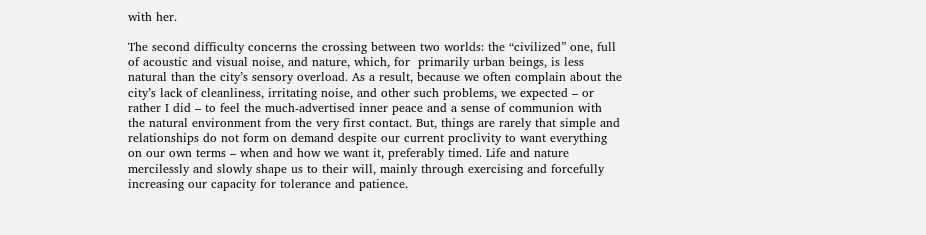with her.

The second difficulty concerns the crossing between two worlds: the “civilized” one, full of acoustic and visual noise, and nature, which, for  primarily urban beings, is less natural than the city’s sensory overload. As a result, because we often complain about the city’s lack of cleanliness, irritating noise, and other such problems, we expected – or rather I did – to feel the much-advertised inner peace and a sense of communion with the natural environment from the very first contact. But, things are rarely that simple and relationships do not form on demand despite our current proclivity to want everything on our own terms – when and how we want it, preferably timed. Life and nature mercilessly and slowly shape us to their will, mainly through exercising and forcefully increasing our capacity for tolerance and patience.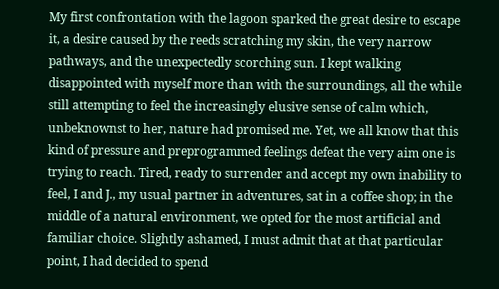My first confrontation with the lagoon sparked the great desire to escape it, a desire caused by the reeds scratching my skin, the very narrow pathways, and the unexpectedly scorching sun. I kept walking disappointed with myself more than with the surroundings, all the while still attempting to feel the increasingly elusive sense of calm which, unbeknownst to her, nature had promised me. Yet, we all know that this kind of pressure and preprogrammed feelings defeat the very aim one is trying to reach. Tired, ready to surrender and accept my own inability to feel, I and J., my usual partner in adventures, sat in a coffee shop; in the middle of a natural environment, we opted for the most artificial and familiar choice. Slightly ashamed, I must admit that at that particular point, I had decided to spend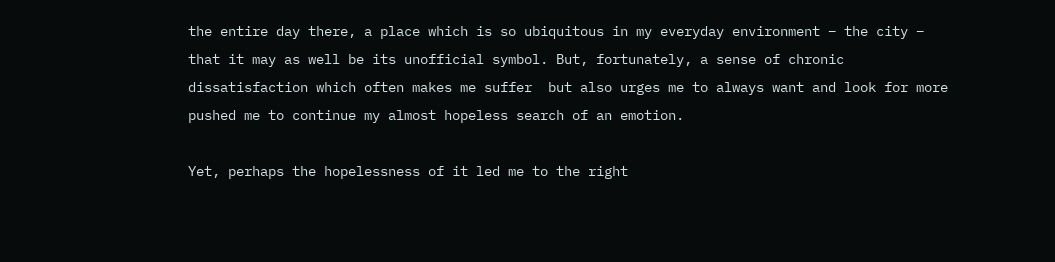the entire day there, a place which is so ubiquitous in my everyday environment – the city – that it may as well be its unofficial symbol. But, fortunately, a sense of chronic dissatisfaction which often makes me suffer  but also urges me to always want and look for more pushed me to continue my almost hopeless search of an emotion.

Yet, perhaps the hopelessness of it led me to the right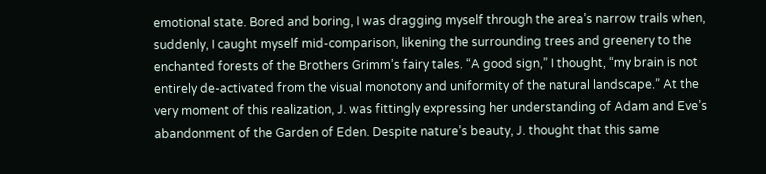emotional state. Bored and boring, I was dragging myself through the area’s narrow trails when, suddenly, I caught myself mid-comparison, likening the surrounding trees and greenery to the enchanted forests of the Brothers Grimm’s fairy tales. “A good sign,” I thought, “my brain is not entirely de-activated from the visual monotony and uniformity of the natural landscape.” At the very moment of this realization, J. was fittingly expressing her understanding of Adam and Eve’s abandonment of the Garden of Eden. Despite nature’s beauty, J. thought that this same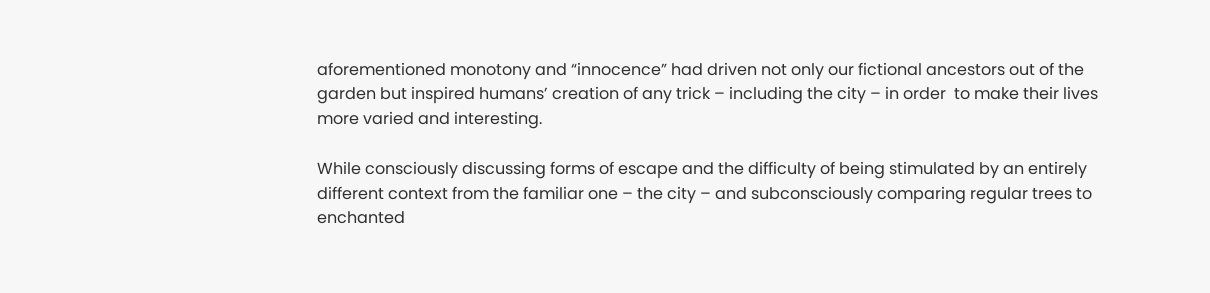aforementioned monotony and “innocence” had driven not only our fictional ancestors out of the garden but inspired humans’ creation of any trick – including the city – in order  to make their lives more varied and interesting.

While consciously discussing forms of escape and the difficulty of being stimulated by an entirely different context from the familiar one – the city – and subconsciously comparing regular trees to enchanted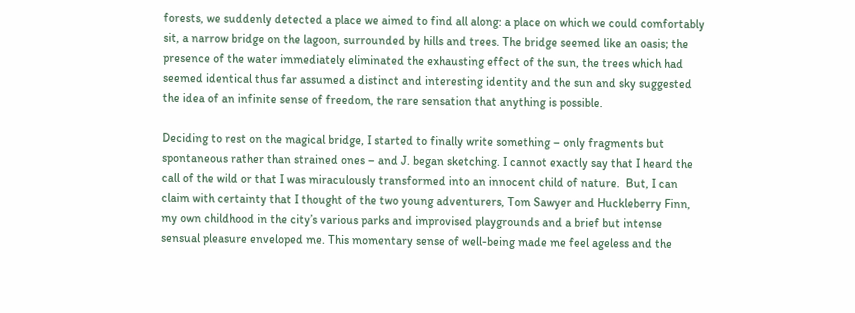forests, we suddenly detected a place we aimed to find all along: a place on which we could comfortably sit, a narrow bridge on the lagoon, surrounded by hills and trees. The bridge seemed like an oasis; the presence of the water immediately eliminated the exhausting effect of the sun, the trees which had seemed identical thus far assumed a distinct and interesting identity and the sun and sky suggested the idea of an infinite sense of freedom, the rare sensation that anything is possible.

Deciding to rest on the magical bridge, I started to finally write something – only fragments but spontaneous rather than strained ones – and J. began sketching. I cannot exactly say that I heard the call of the wild or that I was miraculously transformed into an innocent child of nature.  But, I can claim with certainty that I thought of the two young adventurers, Tom Sawyer and Huckleberry Finn, my own childhood in the city’s various parks and improvised playgrounds and a brief but intense sensual pleasure enveloped me. This momentary sense of well-being made me feel ageless and the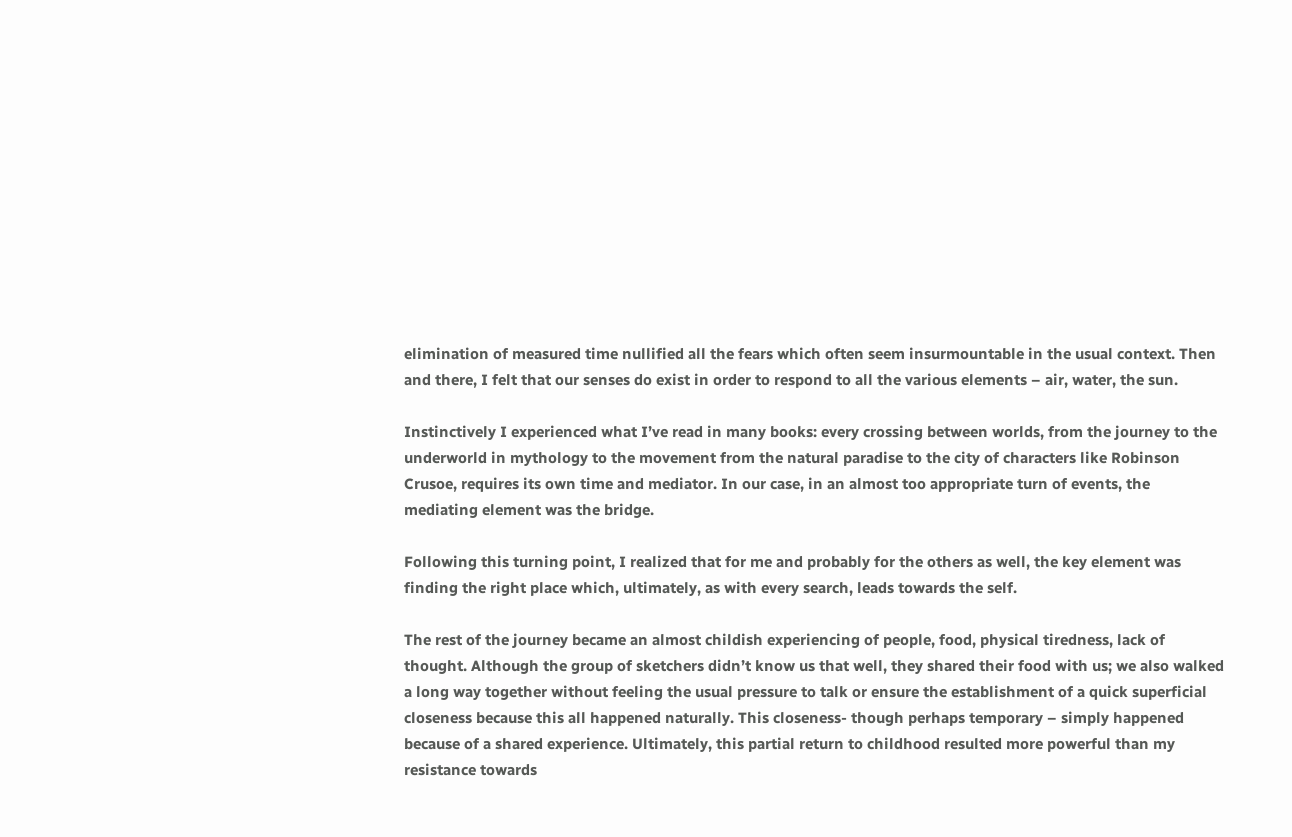elimination of measured time nullified all the fears which often seem insurmountable in the usual context. Then and there, I felt that our senses do exist in order to respond to all the various elements – air, water, the sun.

Instinctively I experienced what I’ve read in many books: every crossing between worlds, from the journey to the underworld in mythology to the movement from the natural paradise to the city of characters like Robinson Crusoe, requires its own time and mediator. In our case, in an almost too appropriate turn of events, the mediating element was the bridge.

Following this turning point, I realized that for me and probably for the others as well, the key element was finding the right place which, ultimately, as with every search, leads towards the self.

The rest of the journey became an almost childish experiencing of people, food, physical tiredness, lack of thought. Although the group of sketchers didn’t know us that well, they shared their food with us; we also walked a long way together without feeling the usual pressure to talk or ensure the establishment of a quick superficial closeness because this all happened naturally. This closeness- though perhaps temporary – simply happened because of a shared experience. Ultimately, this partial return to childhood resulted more powerful than my resistance towards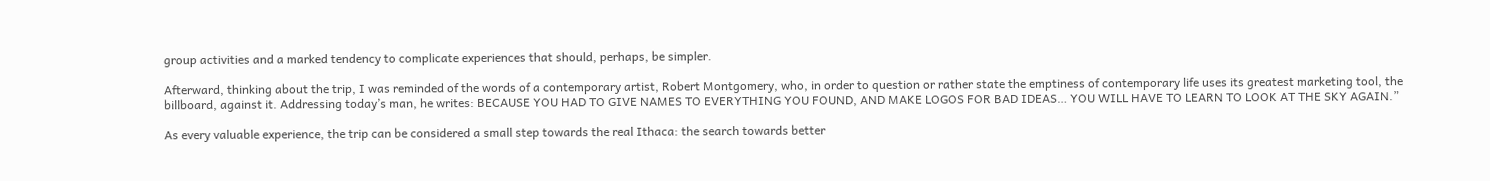group activities and a marked tendency to complicate experiences that should, perhaps, be simpler.

Afterward, thinking about the trip, I was reminded of the words of a contemporary artist, Robert Montgomery, who, in order to question or rather state the emptiness of contemporary life uses its greatest marketing tool, the billboard, against it. Addressing today’s man, he writes: BECAUSE YOU HAD TO GIVE NAMES TO EVERYTHING YOU FOUND, AND MAKE LOGOS FOR BAD IDEAS… YOU WILL HAVE TO LEARN TO LOOK AT THE SKY AGAIN.”

As every valuable experience, the trip can be considered a small step towards the real Ithaca: the search towards better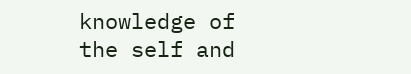knowledge of the self and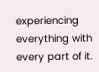experiencing everything with every part of it.